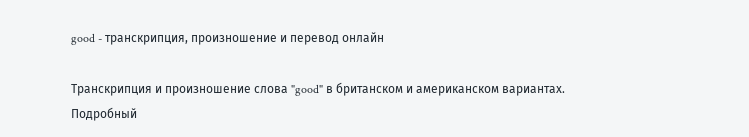good - транскрипция, произношение и перевод онлайн

Транскрипция и произношение слова "good" в британском и американском вариантах. Подробный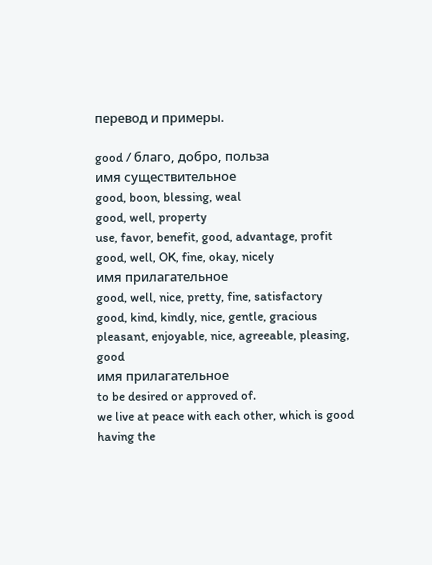перевод и примеры.

good / благо, добро, польза
имя существительное
good, boon, blessing, weal
good, well, property
use, favor, benefit, good, advantage, profit
good, well, OK, fine, okay, nicely
имя прилагательное
good, well, nice, pretty, fine, satisfactory
good, kind, kindly, nice, gentle, gracious
pleasant, enjoyable, nice, agreeable, pleasing, good
имя прилагательное
to be desired or approved of.
we live at peace with each other, which is good
having the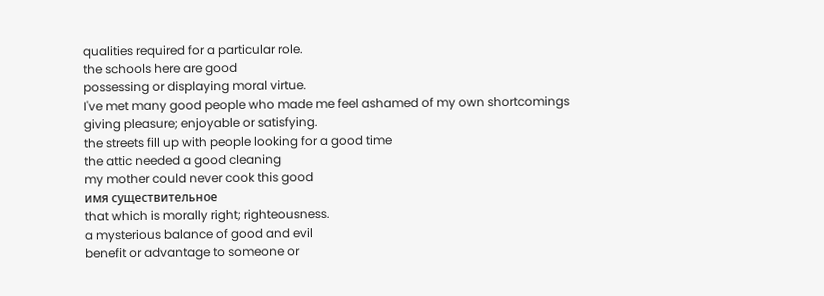qualities required for a particular role.
the schools here are good
possessing or displaying moral virtue.
I've met many good people who made me feel ashamed of my own shortcomings
giving pleasure; enjoyable or satisfying.
the streets fill up with people looking for a good time
the attic needed a good cleaning
my mother could never cook this good
имя существительное
that which is morally right; righteousness.
a mysterious balance of good and evil
benefit or advantage to someone or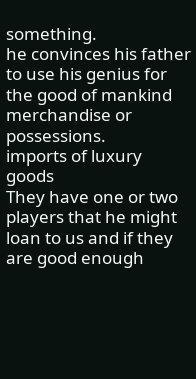something.
he convinces his father to use his genius for the good of mankind
merchandise or possessions.
imports of luxury goods
They have one or two players that he might loan to us and if they are good enough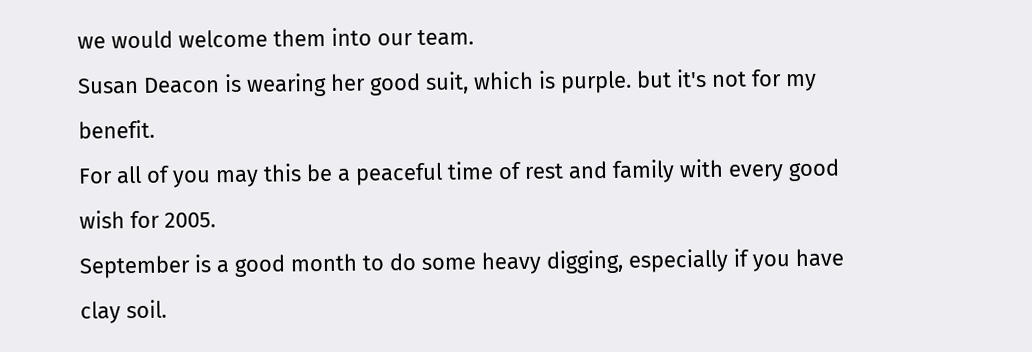we would welcome them into our team.
Susan Deacon is wearing her good suit, which is purple. but it's not for my benefit.
For all of you may this be a peaceful time of rest and family with every good wish for 2005.
September is a good month to do some heavy digging, especially if you have clay soil.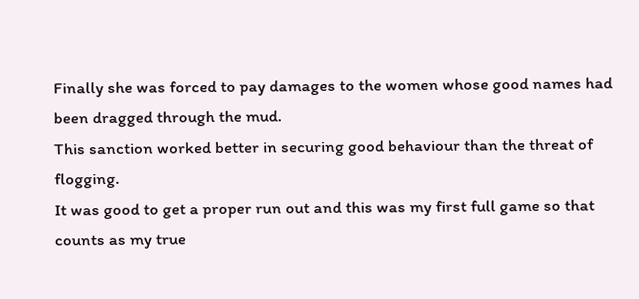Finally she was forced to pay damages to the women whose good names had been dragged through the mud.
This sanction worked better in securing good behaviour than the threat of flogging.
It was good to get a proper run out and this was my first full game so that counts as my true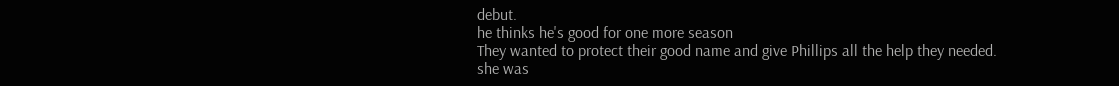debut.
he thinks he's good for one more season
They wanted to protect their good name and give Phillips all the help they needed.
she was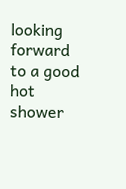looking forward to a good hot shower